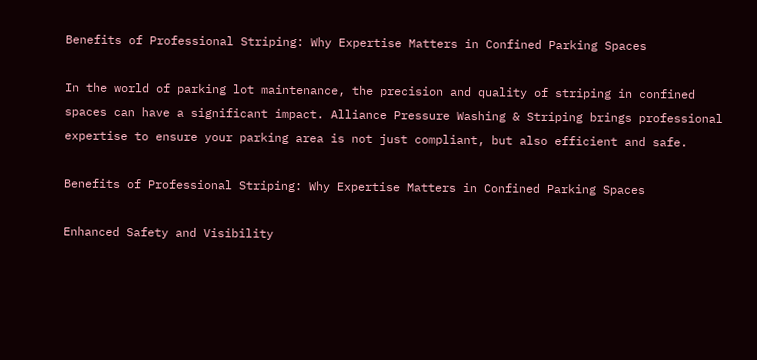Benefits of Professional Striping: Why Expertise Matters in Confined Parking Spaces

In the world of parking lot maintenance, the precision and quality of striping in confined spaces can have a significant impact. Alliance Pressure Washing & Striping brings professional expertise to ensure your parking area is not just compliant, but also efficient and safe.

Benefits of Professional Striping: Why Expertise Matters in Confined Parking Spaces

Enhanced Safety and Visibility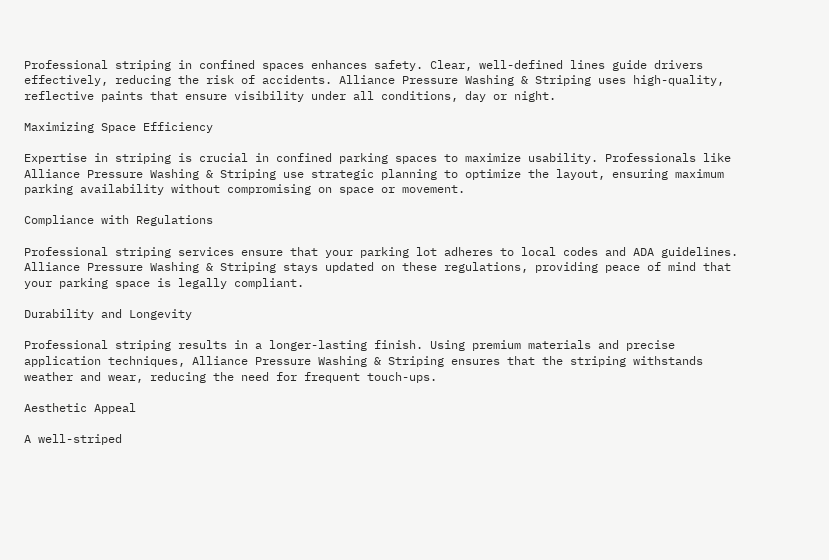Professional striping in confined spaces enhances safety. Clear, well-defined lines guide drivers effectively, reducing the risk of accidents. Alliance Pressure Washing & Striping uses high-quality, reflective paints that ensure visibility under all conditions, day or night.

Maximizing Space Efficiency

Expertise in striping is crucial in confined parking spaces to maximize usability. Professionals like Alliance Pressure Washing & Striping use strategic planning to optimize the layout, ensuring maximum parking availability without compromising on space or movement.

Compliance with Regulations

Professional striping services ensure that your parking lot adheres to local codes and ADA guidelines. Alliance Pressure Washing & Striping stays updated on these regulations, providing peace of mind that your parking space is legally compliant.

Durability and Longevity

Professional striping results in a longer-lasting finish. Using premium materials and precise application techniques, Alliance Pressure Washing & Striping ensures that the striping withstands weather and wear, reducing the need for frequent touch-ups.

Aesthetic Appeal

A well-striped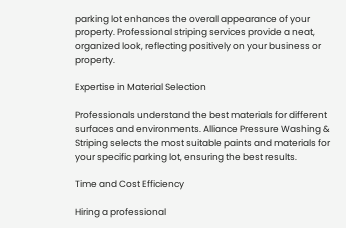parking lot enhances the overall appearance of your property. Professional striping services provide a neat, organized look, reflecting positively on your business or property.

Expertise in Material Selection

Professionals understand the best materials for different surfaces and environments. Alliance Pressure Washing & Striping selects the most suitable paints and materials for your specific parking lot, ensuring the best results.

Time and Cost Efficiency

Hiring a professional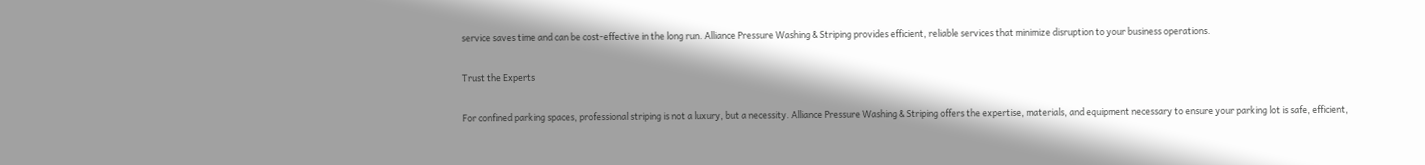service saves time and can be cost-effective in the long run. Alliance Pressure Washing & Striping provides efficient, reliable services that minimize disruption to your business operations.

Trust the Experts

For confined parking spaces, professional striping is not a luxury, but a necessity. Alliance Pressure Washing & Striping offers the expertise, materials, and equipment necessary to ensure your parking lot is safe, efficient,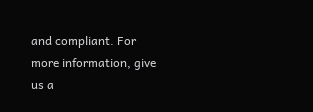and compliant. For more information, give us a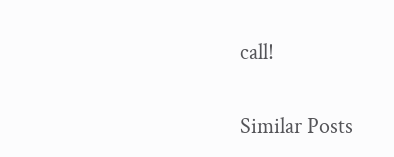call!

Similar Posts